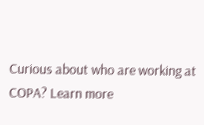Curious about who are working at COPA? Learn more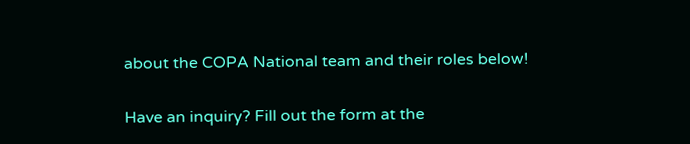about the COPA National team and their roles below!

Have an inquiry? Fill out the form at the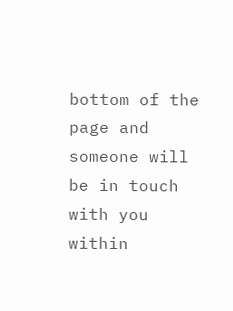bottom of the page and someone will be in touch with you within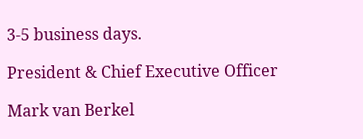3-5 business days.

President & Chief Executive Officer

Mark van Berkel